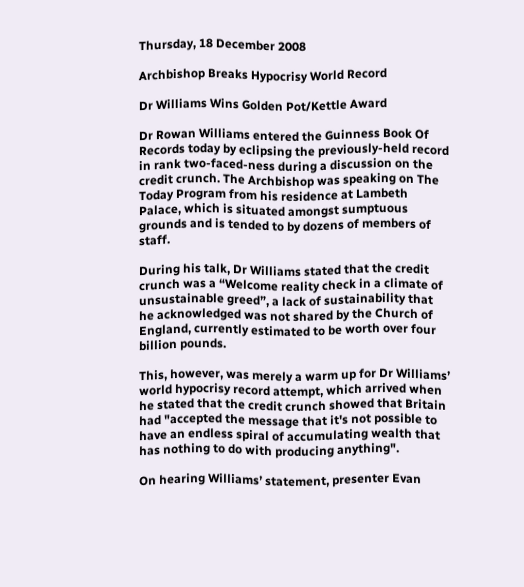Thursday, 18 December 2008

Archbishop Breaks Hypocrisy World Record

Dr Williams Wins Golden Pot/Kettle Award

Dr Rowan Williams entered the Guinness Book Of Records today by eclipsing the previously-held record in rank two-faced-ness during a discussion on the credit crunch. The Archbishop was speaking on The Today Program from his residence at Lambeth Palace, which is situated amongst sumptuous grounds and is tended to by dozens of members of staff.

During his talk, Dr Williams stated that the credit crunch was a “Welcome reality check in a climate of unsustainable greed”, a lack of sustainability that he acknowledged was not shared by the Church of England, currently estimated to be worth over four billion pounds.

This, however, was merely a warm up for Dr Williams’ world hypocrisy record attempt, which arrived when he stated that the credit crunch showed that Britain had "accepted the message that it's not possible to have an endless spiral of accumulating wealth that has nothing to do with producing anything".

On hearing Williams’ statement, presenter Evan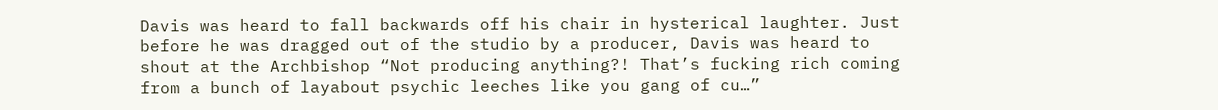Davis was heard to fall backwards off his chair in hysterical laughter. Just before he was dragged out of the studio by a producer, Davis was heard to shout at the Archbishop “Not producing anything?! That’s fucking rich coming from a bunch of layabout psychic leeches like you gang of cu…”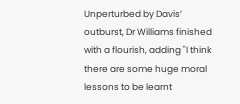Unperturbed by Davis’ outburst, Dr Williams finished with a flourish, adding "I think there are some huge moral lessons to be learnt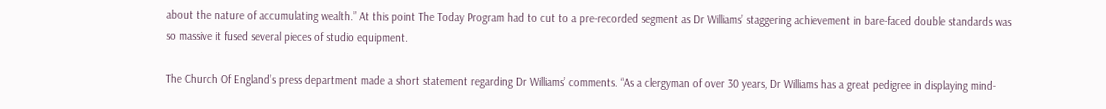about the nature of accumulating wealth.” At this point The Today Program had to cut to a pre-recorded segment as Dr Williams’ staggering achievement in bare-faced double standards was so massive it fused several pieces of studio equipment.

The Church Of England’s press department made a short statement regarding Dr Williams’ comments. “As a clergyman of over 30 years, Dr Williams has a great pedigree in displaying mind-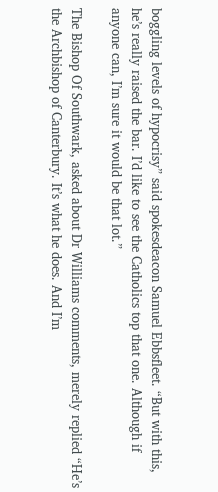boggling levels of hypocrisy” said spokesdeacon Samuel Ebbsfleet. “But with this, he’s really raised the bar. I’d like to see the Catholics top that one. Although if anyone can, I’m sure it would be that lot.”

The Bishop Of Southwark, asked about Dr Williams comments, merely replied “He’s the Archbishop of Canterbury. It’s what he does. And I’m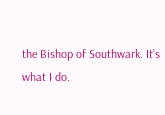the Bishop of Southwark. It’s what I do.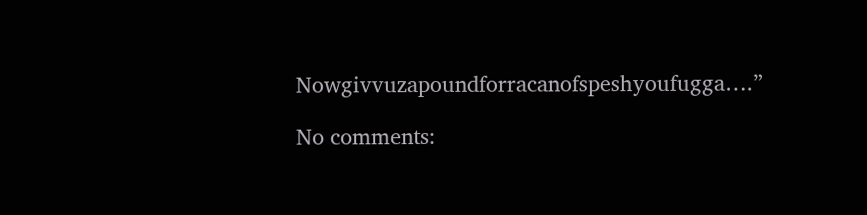Nowgivvuzapoundforracanofspeshyoufugga….”

No comments: